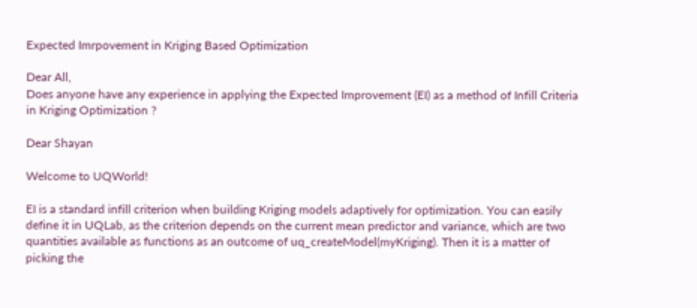Expected Imrpovement in Kriging Based Optimization

Dear All,
Does anyone have any experience in applying the Expected Improvement (EI) as a method of Infill Criteria in Kriging Optimization ?

Dear Shayan

Welcome to UQWorld!

EI is a standard infill criterion when building Kriging models adaptively for optimization. You can easily define it in UQLab, as the criterion depends on the current mean predictor and variance, which are two quantities available as functions as an outcome of uq_createModel(myKriging). Then it is a matter of picking the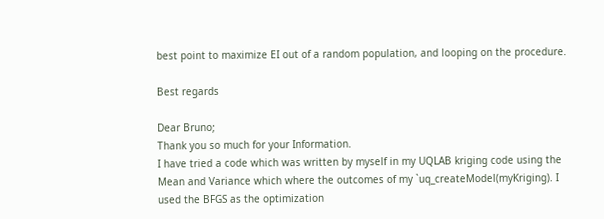best point to maximize EI out of a random population, and looping on the procedure.

Best regards

Dear Bruno;
Thank you so much for your Information.
I have tried a code which was written by myself in my UQLAB kriging code using the Mean and Variance which where the outcomes of my `uq_createModel(myKriging). I used the BFGS as the optimization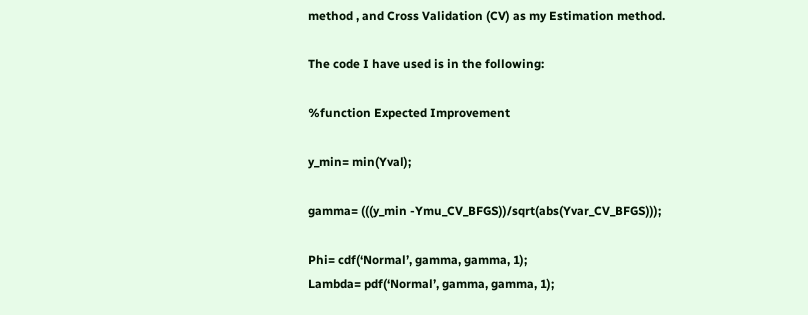method , and Cross Validation (CV) as my Estimation method.

The code I have used is in the following:

%function Expected Improvement

y_min= min(Yval);

gamma= (((y_min -Ymu_CV_BFGS))/sqrt(abs(Yvar_CV_BFGS)));

Phi= cdf(‘Normal’, gamma, gamma, 1);
Lambda= pdf(‘Normal’, gamma, gamma, 1);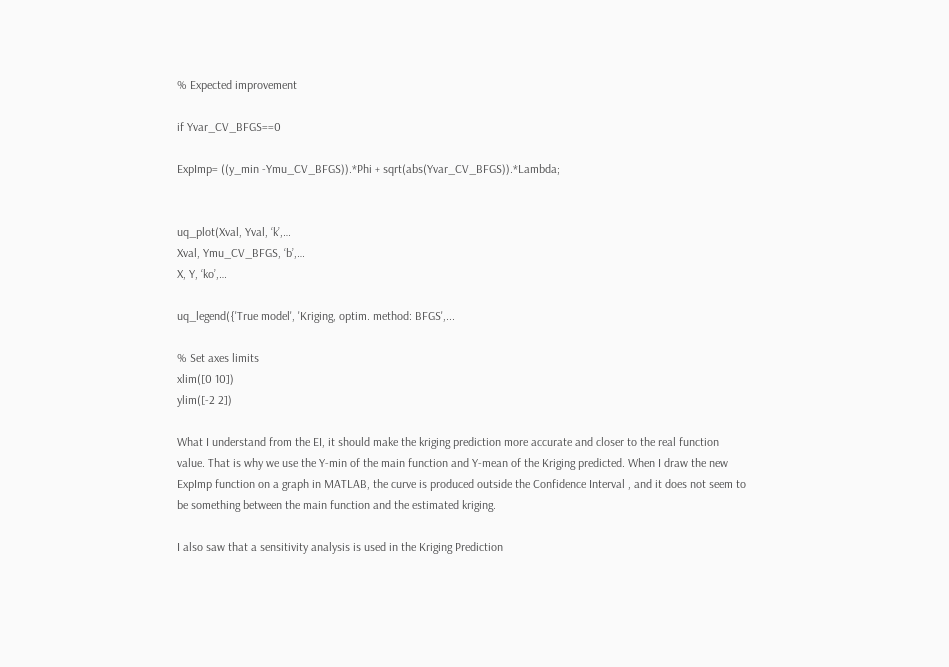% Expected improvement

if Yvar_CV_BFGS==0

ExpImp= ((y_min -Ymu_CV_BFGS)).*Phi + sqrt(abs(Yvar_CV_BFGS)).*Lambda;


uq_plot(Xval, Yval, ‘k’,…
Xval, Ymu_CV_BFGS, ‘b’,…
X, Y, ‘ko’,…

uq_legend({'True model', 'Kriging, optim. method: BFGS',...

% Set axes limits
xlim([0 10])
ylim([-2 2])

What I understand from the EI, it should make the kriging prediction more accurate and closer to the real function value. That is why we use the Y-min of the main function and Y-mean of the Kriging predicted. When I draw the new ExpImp function on a graph in MATLAB, the curve is produced outside the Confidence Interval , and it does not seem to be something between the main function and the estimated kriging.

I also saw that a sensitivity analysis is used in the Kriging Prediction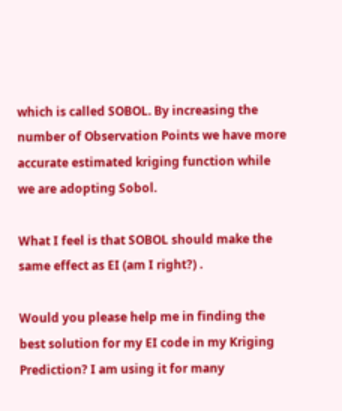which is called SOBOL. By increasing the number of Observation Points we have more accurate estimated kriging function while we are adopting Sobol.

What I feel is that SOBOL should make the same effect as EI (am I right?) .

Would you please help me in finding the best solution for my EI code in my Kriging Prediction? I am using it for many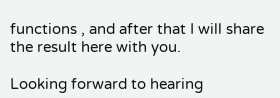functions , and after that I will share the result here with you.

Looking forward to hearing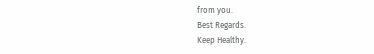from you.
Best Regards.
Keep Healthy.